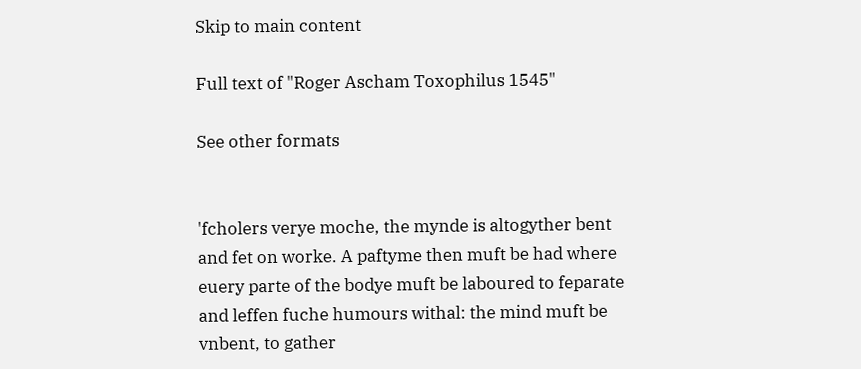Skip to main content

Full text of "Roger Ascham Toxophilus 1545"

See other formats


'fcholers verye moche, the mynde is altogyther bent
and fet on worke. A paftyme then muft be had where
euery parte of the bodye muft be laboured to feparate
and leffen fuche humours withal: the mind muft be
vnbent, to gather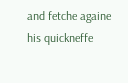and fetche againe his quickneffe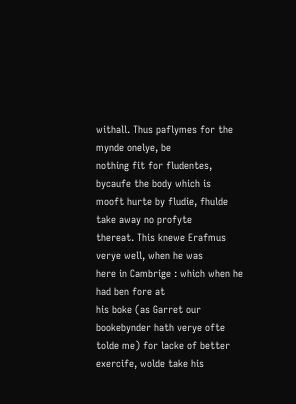withall. Thus paflymes for the mynde onelye, be
nothing fit for fludentes, bycaufe the body which is
mooft hurte by fludie, fhulde take away no profyte
thereat. This knewe Erafmus verye well, when he was
here in Cambrige : which when he had ben fore at
his boke (as Garret our bookebynder hath verye ofte
tolde me) for lacke of better exercife, wolde take his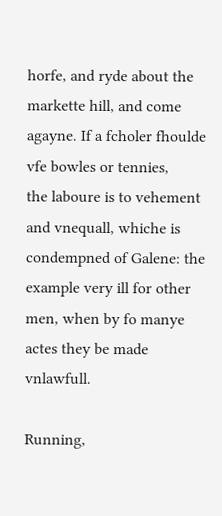horfe, and ryde about the markette hill, and come
agayne. If a fcholer fhoulde vfe bowles or tennies,
the laboure is to vehement and vnequall, whiche is
condempned of Galene: the example very ill for other
men, when by fo manye actes they be made vnlawfull.

Running,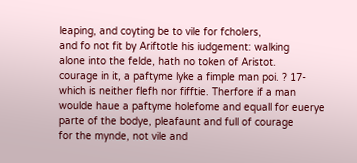leaping, and coyting be to vile for fcholers,
and fo not fit by Ariftotle his iudgement: walking
alone into the felde, hath no token of Aristot.
courage in it, a paftyme lyke a fimple man poi. ? 17-
which is neither flefh nor fifftie. Therfore if a man
woulde haue a paftyme holefome and equall for euerye
parte of the bodye, pleafaunt and full of courage
for the mynde, not vile and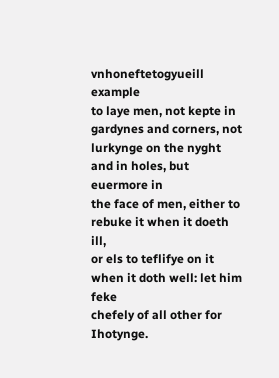vnhoneftetogyueill example
to laye men, not kepte in gardynes and corners, not
lurkynge on the nyght and in holes, but euermore in
the face of men, either to rebuke it when it doeth ill,
or els to teflifye on it when it doth well: let him feke
chefely of all other for Ihotynge.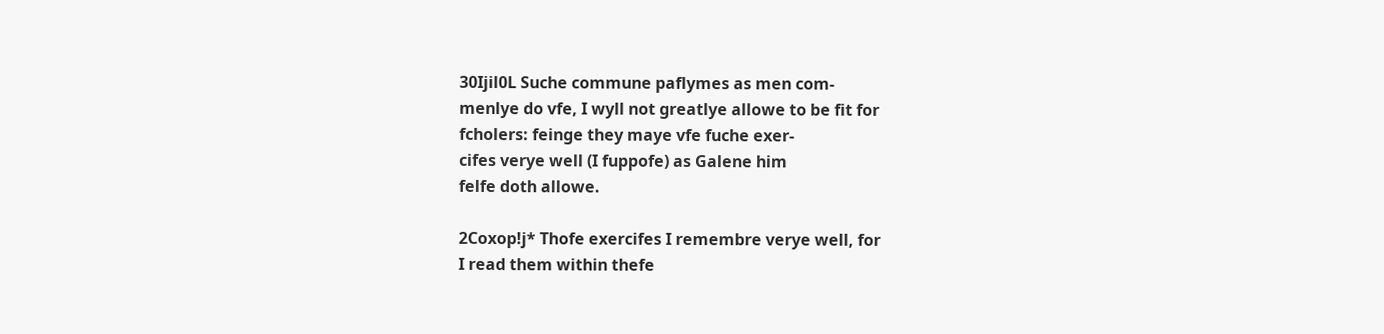30Ijil0L Suche commune paflymes as men com-
menlye do vfe, I wyll not greatlye allowe to be fit for
fcholers: feinge they maye vfe fuche exer-
cifes verye well (I fuppofe) as Galene him
felfe doth allowe.

2Coxop!j* Thofe exercifes I remembre verye well, for
I read them within thefe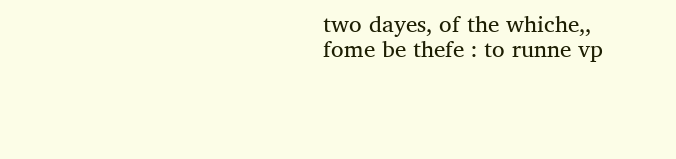two dayes, of the whiche,,
fome be thefe : to runne vp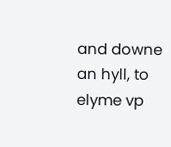and downe an hyll, to
elyme vp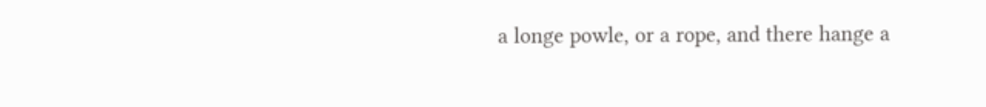a longe powle, or a rope, and there hange a